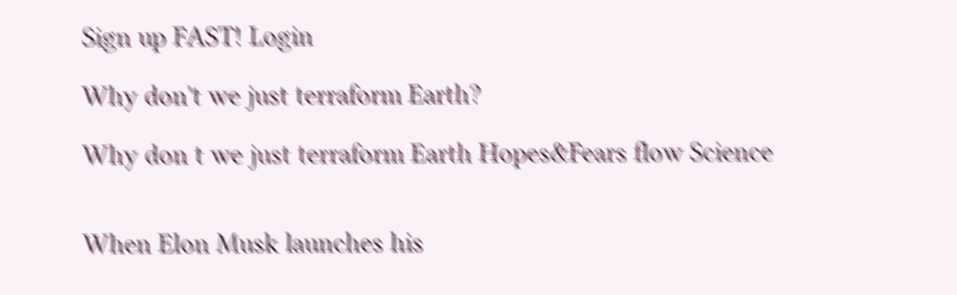Sign up FAST! Login

Why don't we just terraform Earth?

Why don t we just terraform Earth Hopes&Fears flow Science


When Elon Musk launches his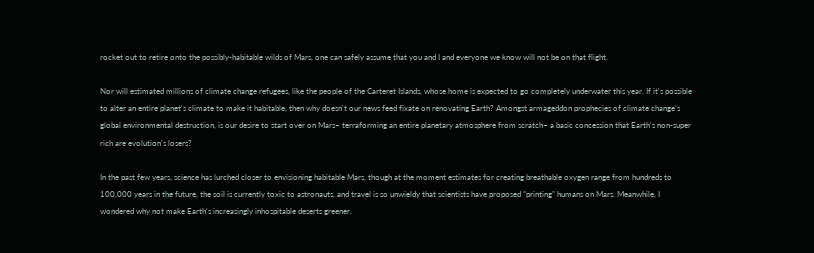rocket out to retire onto the possibly-habitable wilds of Mars, one can safely assume that you and I and everyone we know will not be on that flight.

Nor will estimated millions of climate change refugees, like the people of the Carteret Islands, whose home is expected to go completely underwater this year. If it's possible to alter an entire planet's climate to make it habitable, then why doesn't our news feed fixate on renovating Earth? Amongst armageddon prophecies of climate change's global environmental destruction, is our desire to start over on Mars– terraforming an entire planetary atmosphere from scratch– a basic concession that Earth's non-super rich are evolution's losers?

In the past few years, science has lurched closer to envisioning habitable Mars, though at the moment estimates for creating breathable oxygen range from hundreds to 100,000 years in the future, the soil is currently toxic to astronauts, and travel is so unwieldy that scientists have proposed "printing" humans on Mars. Meanwhile, I wondered why not make Earth's increasingly inhospitable deserts greener.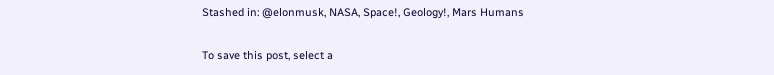Stashed in: @elonmusk, NASA, Space!, Geology!, Mars Humans

To save this post, select a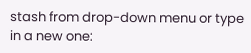stash from drop-down menu or type in a new one: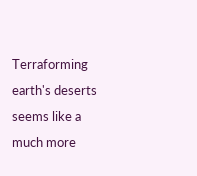Terraforming earth's deserts seems like a much more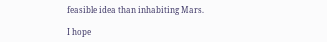feasible idea than inhabiting Mars.

I hope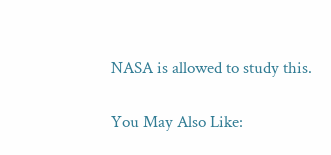NASA is allowed to study this.

You May Also Like: